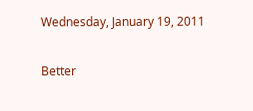Wednesday, January 19, 2011

Better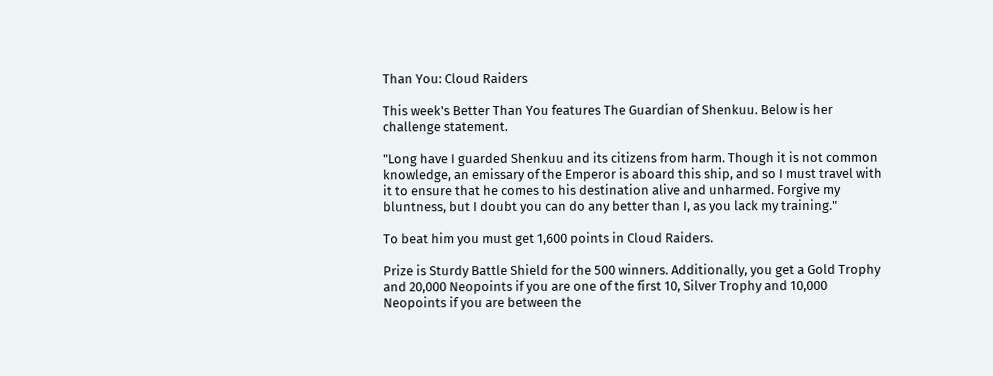Than You: Cloud Raiders

This week's Better Than You features The Guardian of Shenkuu. Below is her challenge statement.

"Long have I guarded Shenkuu and its citizens from harm. Though it is not common knowledge, an emissary of the Emperor is aboard this ship, and so I must travel with it to ensure that he comes to his destination alive and unharmed. Forgive my bluntness, but I doubt you can do any better than I, as you lack my training."

To beat him you must get 1,600 points in Cloud Raiders.

Prize is Sturdy Battle Shield for the 500 winners. Additionally, you get a Gold Trophy and 20,000 Neopoints if you are one of the first 10, Silver Trophy and 10,000 Neopoints if you are between the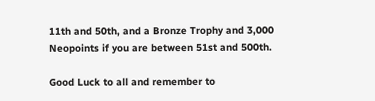11th and 50th, and a Bronze Trophy and 3,000 Neopoints if you are between 51st and 500th.

Good Luck to all and remember to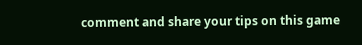comment and share your tips on this game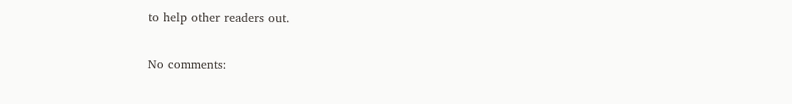to help other readers out.

No comments: